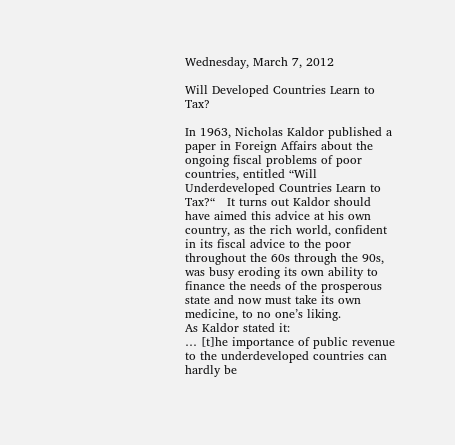Wednesday, March 7, 2012

Will Developed Countries Learn to Tax?

In 1963, Nicholas Kaldor published a paper in Foreign Affairs about the ongoing fiscal problems of poor countries, entitled “Will Underdeveloped Countries Learn to Tax?“   It turns out Kaldor should have aimed this advice at his own country, as the rich world, confident in its fiscal advice to the poor throughout the 60s through the 90s, was busy eroding its own ability to finance the needs of the prosperous state and now must take its own medicine, to no one’s liking.
As Kaldor stated it:
… [t]he importance of public revenue to the underdeveloped countries can hardly be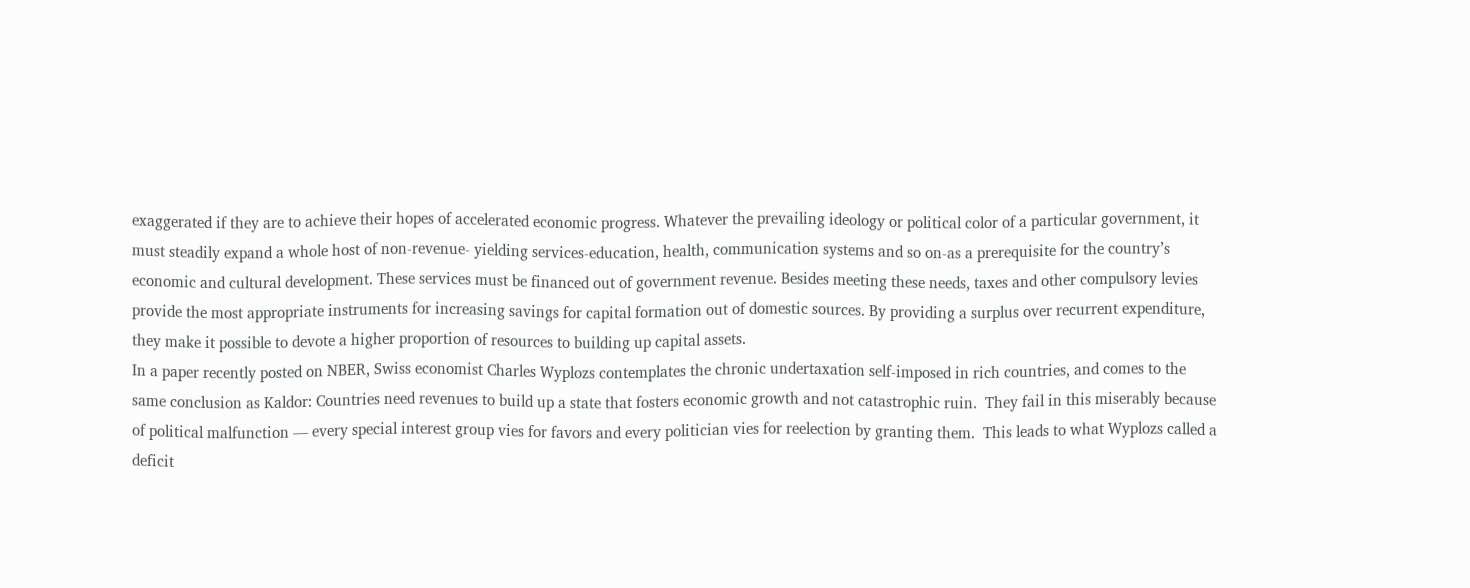exaggerated if they are to achieve their hopes of accelerated economic progress. Whatever the prevailing ideology or political color of a particular government, it must steadily expand a whole host of non-revenue- yielding services-education, health, communication systems and so on-as a prerequisite for the country’s economic and cultural development. These services must be financed out of government revenue. Besides meeting these needs, taxes and other compulsory levies provide the most appropriate instruments for increasing savings for capital formation out of domestic sources. By providing a surplus over recurrent expenditure, they make it possible to devote a higher proportion of resources to building up capital assets.
In a paper recently posted on NBER, Swiss economist Charles Wyplozs contemplates the chronic undertaxation self-imposed in rich countries, and comes to the same conclusion as Kaldor: Countries need revenues to build up a state that fosters economic growth and not catastrophic ruin.  They fail in this miserably because of political malfunction — every special interest group vies for favors and every politician vies for reelection by granting them.  This leads to what Wyplozs called a deficit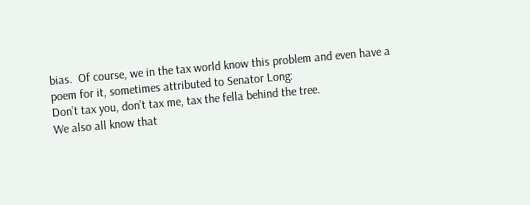bias.  Of course, we in the tax world know this problem and even have a poem for it, sometimes attributed to Senator Long:
Don’t tax you, don’t tax me, tax the fella behind the tree.
We also all know that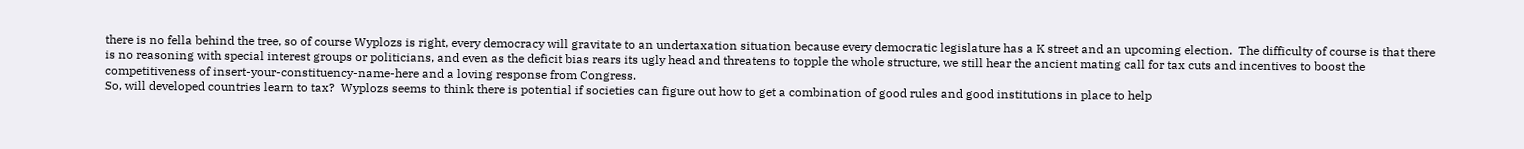there is no fella behind the tree, so of course Wyplozs is right, every democracy will gravitate to an undertaxation situation because every democratic legislature has a K street and an upcoming election.  The difficulty of course is that there is no reasoning with special interest groups or politicians, and even as the deficit bias rears its ugly head and threatens to topple the whole structure, we still hear the ancient mating call for tax cuts and incentives to boost the competitiveness of insert-your-constituency-name-here and a loving response from Congress.
So, will developed countries learn to tax?  Wyplozs seems to think there is potential if societies can figure out how to get a combination of good rules and good institutions in place to help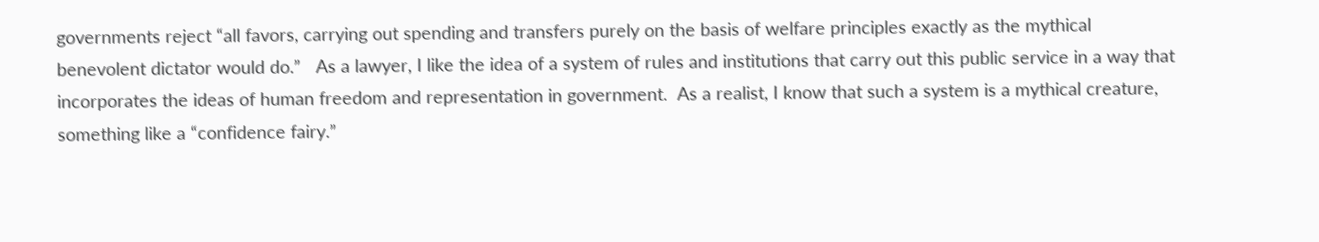governments reject “all favors, carrying out spending and transfers purely on the basis of welfare principles exactly as the mythical benevolent dictator would do.”   As a lawyer, I like the idea of a system of rules and institutions that carry out this public service in a way that incorporates the ideas of human freedom and representation in government.  As a realist, I know that such a system is a mythical creature, something like a “confidence fairy.”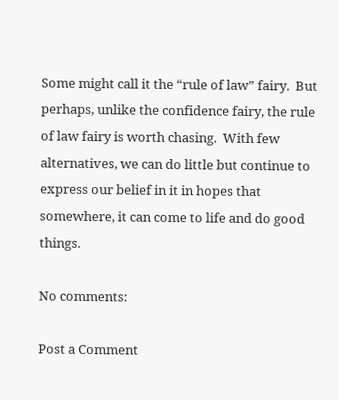Some might call it the “rule of law” fairy.  But perhaps, unlike the confidence fairy, the rule of law fairy is worth chasing.  With few alternatives, we can do little but continue to express our belief in it in hopes that somewhere, it can come to life and do good things.

No comments:

Post a Comment